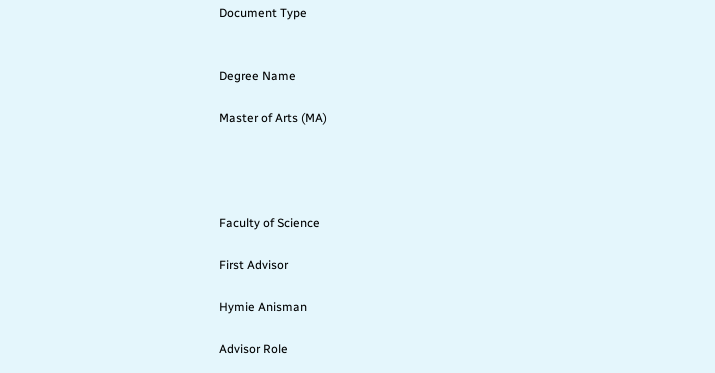Document Type


Degree Name

Master of Arts (MA)




Faculty of Science

First Advisor

Hymie Anisman

Advisor Role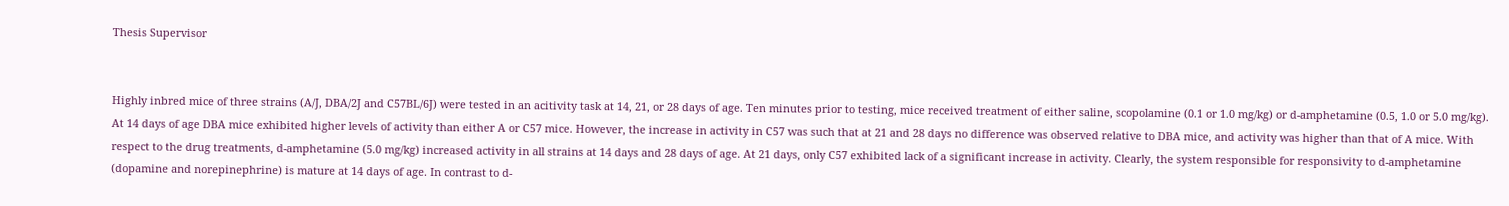Thesis Supervisor


Highly inbred mice of three strains (A/J, DBA/2J and C57BL/6J) were tested in an acitivity task at 14, 21, or 28 days of age. Ten minutes prior to testing, mice received treatment of either saline, scopolamine (0.1 or 1.0 mg/kg) or d-amphetamine (0.5, 1.0 or 5.0 mg/kg). At 14 days of age DBA mice exhibited higher levels of activity than either A or C57 mice. However, the increase in activity in C57 was such that at 21 and 28 days no difference was observed relative to DBA mice, and activity was higher than that of A mice. With respect to the drug treatments, d-amphetamine (5.0 mg/kg) increased activity in all strains at 14 days and 28 days of age. At 21 days, only C57 exhibited lack of a significant increase in activity. Clearly, the system responsible for responsivity to d-amphetamine (dopamine and norepinephrine) is mature at 14 days of age. In contrast to d-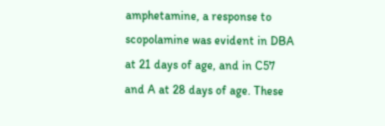amphetamine, a response to scopolamine was evident in DBA at 21 days of age, and in C57 and A at 28 days of age. These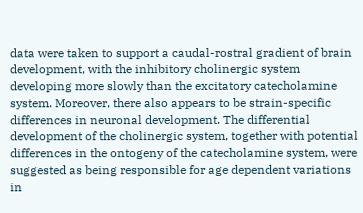data were taken to support a caudal-rostral gradient of brain development, with the inhibitory cholinergic system developing more slowly than the excitatory catecholamine system. Moreover, there also appears to be strain-specific differences in neuronal development. The differential development of the cholinergic system, together with potential differences in the ontogeny of the catecholamine system, were suggested as being responsible for age dependent variations in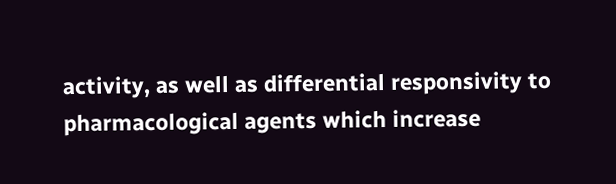activity, as well as differential responsivity to pharmacological agents which increase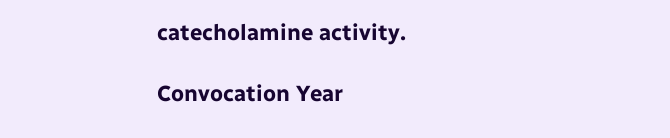catecholamine activity.

Convocation Year